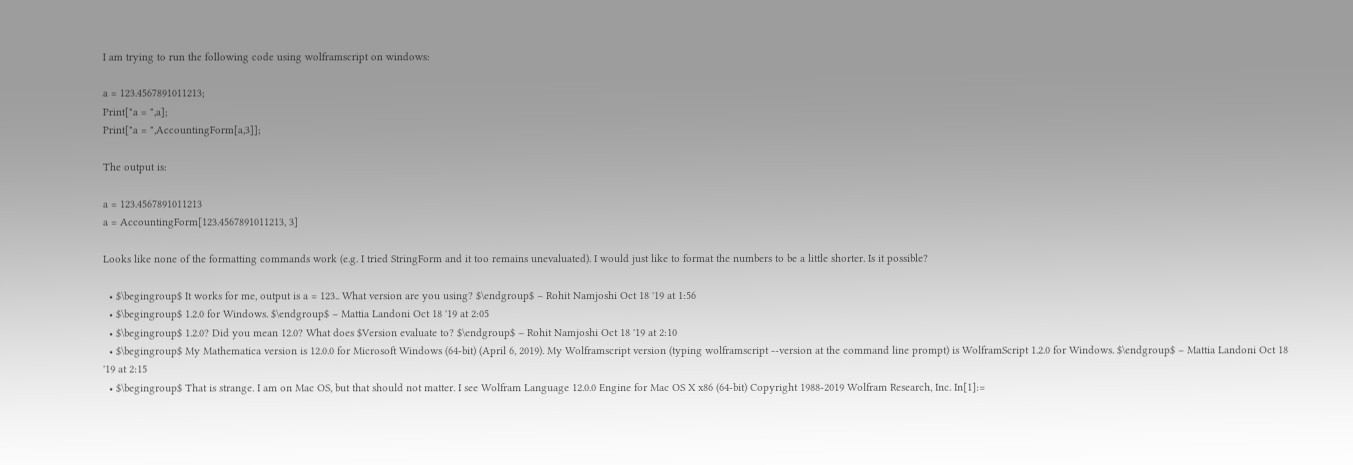I am trying to run the following code using wolframscript on windows:

a = 123.4567891011213;
Print["a = ",a];
Print["a = ",AccountingForm[a,3]];

The output is:

a = 123.4567891011213
a = AccountingForm[123.4567891011213, 3]

Looks like none of the formatting commands work (e.g. I tried StringForm and it too remains unevaluated). I would just like to format the numbers to be a little shorter. Is it possible?

  • $\begingroup$ It works for me, output is a = 123.. What version are you using? $\endgroup$ – Rohit Namjoshi Oct 18 '19 at 1:56
  • $\begingroup$ 1.2.0 for Windows. $\endgroup$ – Mattia Landoni Oct 18 '19 at 2:05
  • $\begingroup$ 1.2.0? Did you mean 12.0? What does $Version evaluate to? $\endgroup$ – Rohit Namjoshi Oct 18 '19 at 2:10
  • $\begingroup$ My Mathematica version is 12.0.0 for Microsoft Windows (64-bit) (April 6, 2019). My Wolframscript version (typing wolframscript --version at the command line prompt) is WolframScript 1.2.0 for Windows. $\endgroup$ – Mattia Landoni Oct 18 '19 at 2:15
  • $\begingroup$ That is strange. I am on Mac OS, but that should not matter. I see Wolfram Language 12.0.0 Engine for Mac OS X x86 (64-bit) Copyright 1988-2019 Wolfram Research, Inc. In[1]:=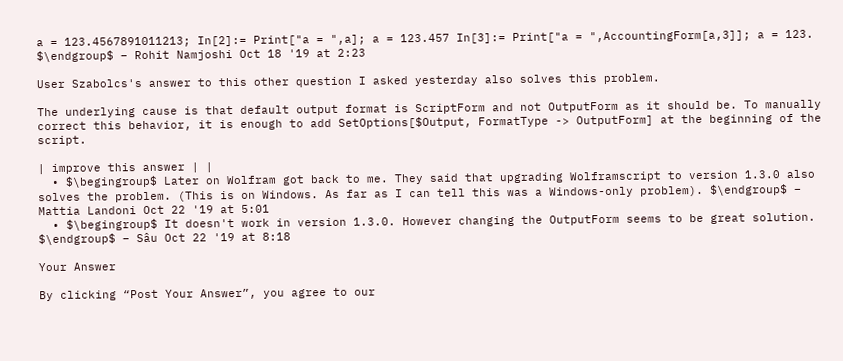a = 123.4567891011213; In[2]:= Print["a = ",a]; a = 123.457 In[3]:= Print["a = ",AccountingForm[a,3]]; a = 123. $\endgroup$ – Rohit Namjoshi Oct 18 '19 at 2:23

User Szabolcs's answer to this other question I asked yesterday also solves this problem.

The underlying cause is that default output format is ScriptForm and not OutputForm as it should be. To manually correct this behavior, it is enough to add SetOptions[$Output, FormatType -> OutputForm] at the beginning of the script.

| improve this answer | |
  • $\begingroup$ Later on Wolfram got back to me. They said that upgrading Wolframscript to version 1.3.0 also solves the problem. (This is on Windows. As far as I can tell this was a Windows-only problem). $\endgroup$ – Mattia Landoni Oct 22 '19 at 5:01
  • $\begingroup$ It doesn't work in version 1.3.0. However changing the OutputForm seems to be great solution. $\endgroup$ – Sâu Oct 22 '19 at 8:18

Your Answer

By clicking “Post Your Answer”, you agree to our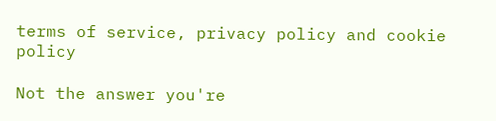terms of service, privacy policy and cookie policy

Not the answer you're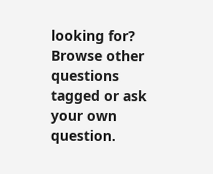looking for? Browse other questions tagged or ask your own question.